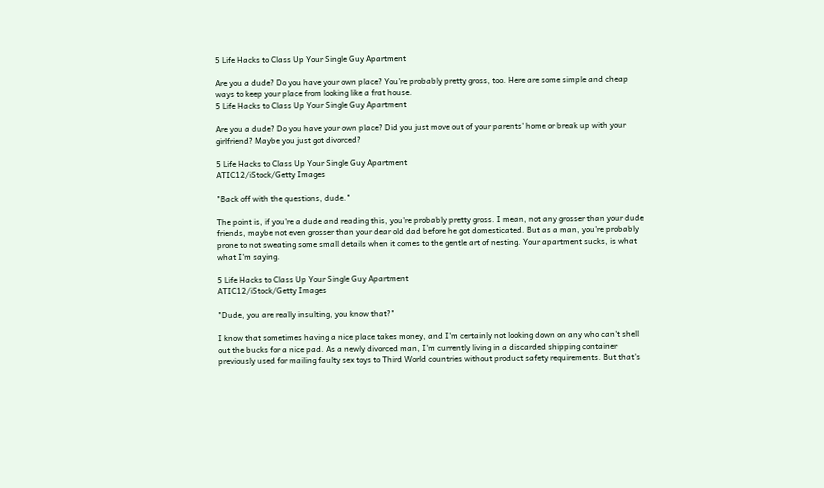5 Life Hacks to Class Up Your Single Guy Apartment

Are you a dude? Do you have your own place? You're probably pretty gross, too. Here are some simple and cheap ways to keep your place from looking like a frat house.
5 Life Hacks to Class Up Your Single Guy Apartment

Are you a dude? Do you have your own place? Did you just move out of your parents' home or break up with your girlfriend? Maybe you just got divorced?

5 Life Hacks to Class Up Your Single Guy Apartment
ATIC12/iStock/Getty Images

"Back off with the questions, dude."

The point is, if you're a dude and reading this, you're probably pretty gross. I mean, not any grosser than your dude friends, maybe not even grosser than your dear old dad before he got domesticated. But as a man, you're probably prone to not sweating some small details when it comes to the gentle art of nesting. Your apartment sucks, is what what I'm saying.

5 Life Hacks to Class Up Your Single Guy Apartment
ATIC12/iStock/Getty Images

"Dude, you are really insulting, you know that?"

I know that sometimes having a nice place takes money, and I'm certainly not looking down on any who can't shell out the bucks for a nice pad. As a newly divorced man, I'm currently living in a discarded shipping container previously used for mailing faulty sex toys to Third World countries without product safety requirements. But that's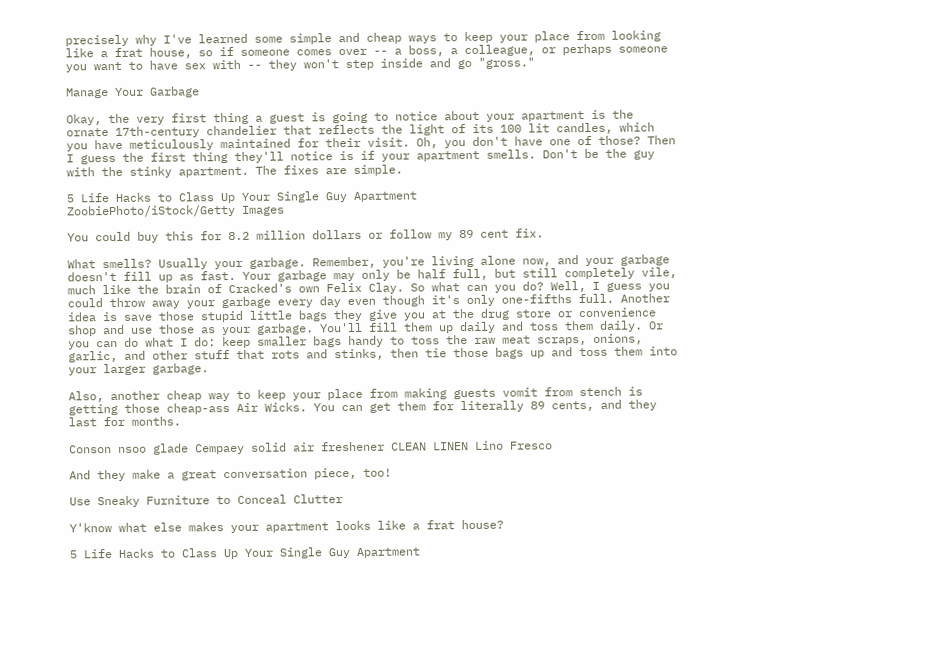precisely why I've learned some simple and cheap ways to keep your place from looking like a frat house, so if someone comes over -- a boss, a colleague, or perhaps someone you want to have sex with -- they won't step inside and go "gross."

Manage Your Garbage

Okay, the very first thing a guest is going to notice about your apartment is the ornate 17th-century chandelier that reflects the light of its 100 lit candles, which you have meticulously maintained for their visit. Oh, you don't have one of those? Then I guess the first thing they'll notice is if your apartment smells. Don't be the guy with the stinky apartment. The fixes are simple.

5 Life Hacks to Class Up Your Single Guy Apartment
ZoobiePhoto/iStock/Getty Images

You could buy this for 8.2 million dollars or follow my 89 cent fix.

What smells? Usually your garbage. Remember, you're living alone now, and your garbage doesn't fill up as fast. Your garbage may only be half full, but still completely vile, much like the brain of Cracked's own Felix Clay. So what can you do? Well, I guess you could throw away your garbage every day even though it's only one-fifths full. Another idea is save those stupid little bags they give you at the drug store or convenience shop and use those as your garbage. You'll fill them up daily and toss them daily. Or you can do what I do: keep smaller bags handy to toss the raw meat scraps, onions, garlic, and other stuff that rots and stinks, then tie those bags up and toss them into your larger garbage.

Also, another cheap way to keep your place from making guests vomit from stench is getting those cheap-ass Air Wicks. You can get them for literally 89 cents, and they last for months.

Conson nsoo glade Cempaey solid air freshener CLEAN LINEN Lino Fresco

And they make a great conversation piece, too!

Use Sneaky Furniture to Conceal Clutter

Y'know what else makes your apartment looks like a frat house?

5 Life Hacks to Class Up Your Single Guy Apartment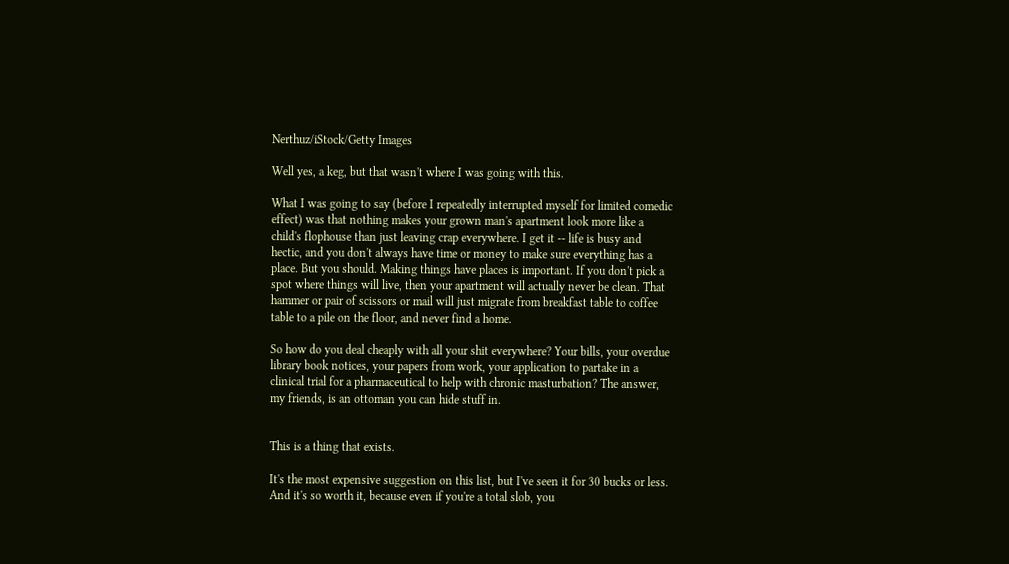Nerthuz/iStock/Getty Images

Well yes, a keg, but that wasn't where I was going with this.

What I was going to say (before I repeatedly interrupted myself for limited comedic effect) was that nothing makes your grown man's apartment look more like a child's flophouse than just leaving crap everywhere. I get it -- life is busy and hectic, and you don't always have time or money to make sure everything has a place. But you should. Making things have places is important. If you don't pick a spot where things will live, then your apartment will actually never be clean. That hammer or pair of scissors or mail will just migrate from breakfast table to coffee table to a pile on the floor, and never find a home.

So how do you deal cheaply with all your shit everywhere? Your bills, your overdue library book notices, your papers from work, your application to partake in a clinical trial for a pharmaceutical to help with chronic masturbation? The answer, my friends, is an ottoman you can hide stuff in.


This is a thing that exists.

It's the most expensive suggestion on this list, but I've seen it for 30 bucks or less. And it's so worth it, because even if you're a total slob, you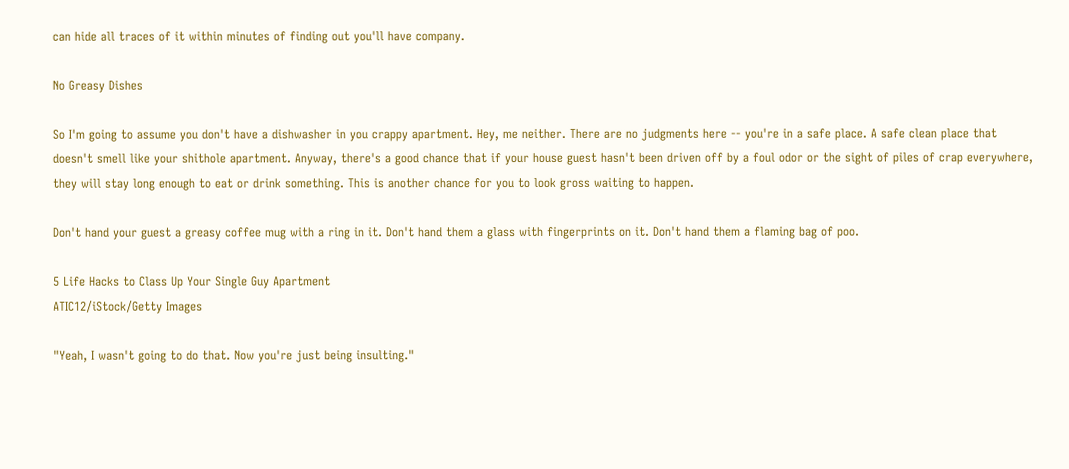can hide all traces of it within minutes of finding out you'll have company.

No Greasy Dishes

So I'm going to assume you don't have a dishwasher in you crappy apartment. Hey, me neither. There are no judgments here -- you're in a safe place. A safe clean place that doesn't smell like your shithole apartment. Anyway, there's a good chance that if your house guest hasn't been driven off by a foul odor or the sight of piles of crap everywhere, they will stay long enough to eat or drink something. This is another chance for you to look gross waiting to happen.

Don't hand your guest a greasy coffee mug with a ring in it. Don't hand them a glass with fingerprints on it. Don't hand them a flaming bag of poo.

5 Life Hacks to Class Up Your Single Guy Apartment
ATIC12/iStock/Getty Images

"Yeah, I wasn't going to do that. Now you're just being insulting."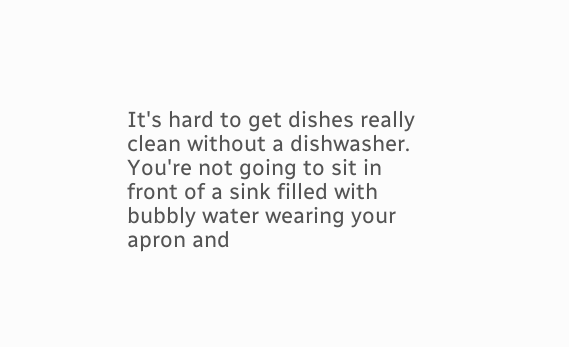It's hard to get dishes really clean without a dishwasher. You're not going to sit in front of a sink filled with bubbly water wearing your apron and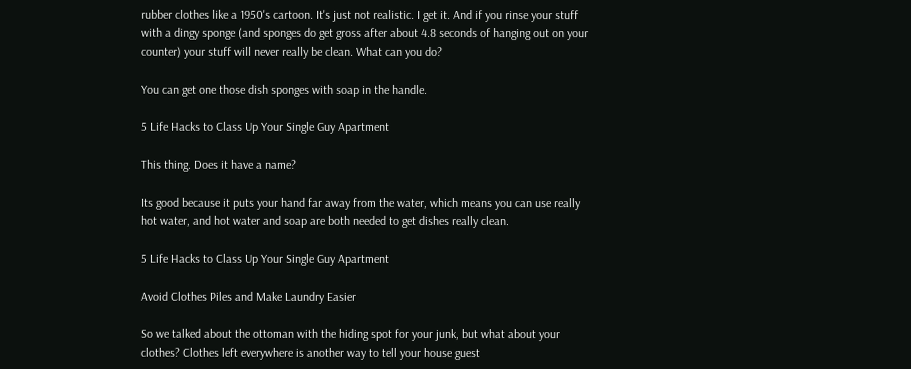rubber clothes like a 1950's cartoon. It's just not realistic. I get it. And if you rinse your stuff with a dingy sponge (and sponges do get gross after about 4.8 seconds of hanging out on your counter) your stuff will never really be clean. What can you do?

You can get one those dish sponges with soap in the handle.

5 Life Hacks to Class Up Your Single Guy Apartment

This thing. Does it have a name?

Its good because it puts your hand far away from the water, which means you can use really hot water, and hot water and soap are both needed to get dishes really clean.

5 Life Hacks to Class Up Your Single Guy Apartment

Avoid Clothes Piles and Make Laundry Easier

So we talked about the ottoman with the hiding spot for your junk, but what about your clothes? Clothes left everywhere is another way to tell your house guest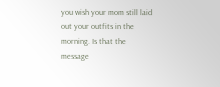you wish your mom still laid out your outfits in the morning. Is that the message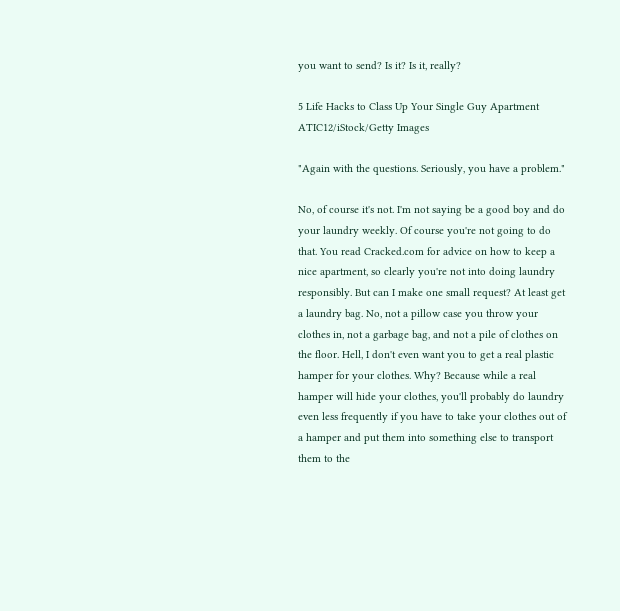you want to send? Is it? Is it, really?

5 Life Hacks to Class Up Your Single Guy Apartment
ATIC12/iStock/Getty Images

"Again with the questions. Seriously, you have a problem."

No, of course it's not. I'm not saying be a good boy and do your laundry weekly. Of course you're not going to do that. You read Cracked.com for advice on how to keep a nice apartment, so clearly you're not into doing laundry responsibly. But can I make one small request? At least get a laundry bag. No, not a pillow case you throw your clothes in, not a garbage bag, and not a pile of clothes on the floor. Hell, I don't even want you to get a real plastic hamper for your clothes. Why? Because while a real hamper will hide your clothes, you'll probably do laundry even less frequently if you have to take your clothes out of a hamper and put them into something else to transport them to the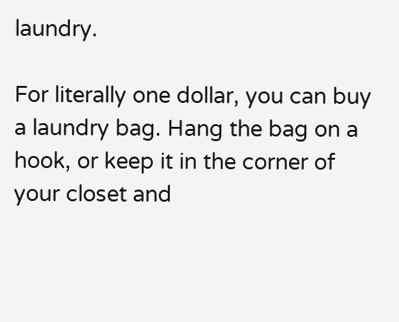laundry.

For literally one dollar, you can buy a laundry bag. Hang the bag on a hook, or keep it in the corner of your closet and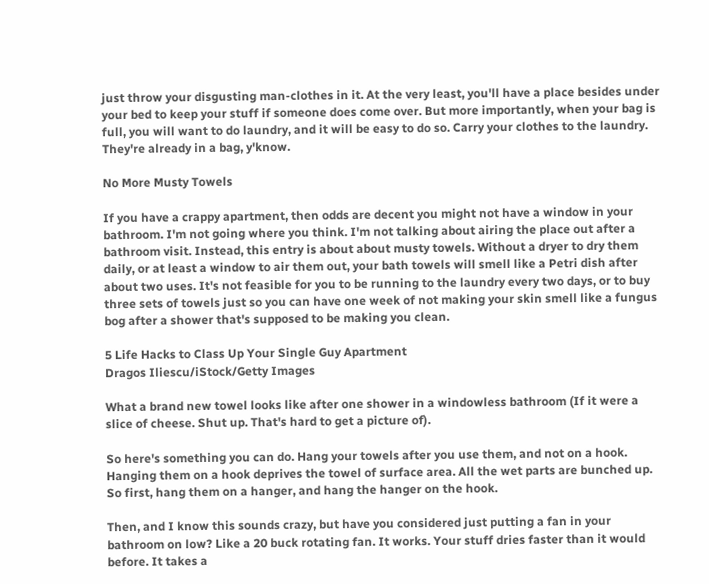just throw your disgusting man-clothes in it. At the very least, you'll have a place besides under your bed to keep your stuff if someone does come over. But more importantly, when your bag is full, you will want to do laundry, and it will be easy to do so. Carry your clothes to the laundry. They're already in a bag, y'know.

No More Musty Towels

If you have a crappy apartment, then odds are decent you might not have a window in your bathroom. I'm not going where you think. I'm not talking about airing the place out after a bathroom visit. Instead, this entry is about about musty towels. Without a dryer to dry them daily, or at least a window to air them out, your bath towels will smell like a Petri dish after about two uses. It's not feasible for you to be running to the laundry every two days, or to buy three sets of towels just so you can have one week of not making your skin smell like a fungus bog after a shower that's supposed to be making you clean.

5 Life Hacks to Class Up Your Single Guy Apartment
Dragos Iliescu/iStock/Getty Images

What a brand new towel looks like after one shower in a windowless bathroom (If it were a slice of cheese. Shut up. That's hard to get a picture of).

So here's something you can do. Hang your towels after you use them, and not on a hook. Hanging them on a hook deprives the towel of surface area. All the wet parts are bunched up. So first, hang them on a hanger, and hang the hanger on the hook.

Then, and I know this sounds crazy, but have you considered just putting a fan in your bathroom on low? Like a 20 buck rotating fan. It works. Your stuff dries faster than it would before. It takes a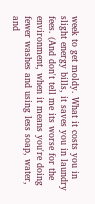week to get moldy. What it costs you in slight energy bills, it saves you in laundry fees. (And don't tell me its worse for the environment, when it means you're doing fewer washes and using less soap, water, and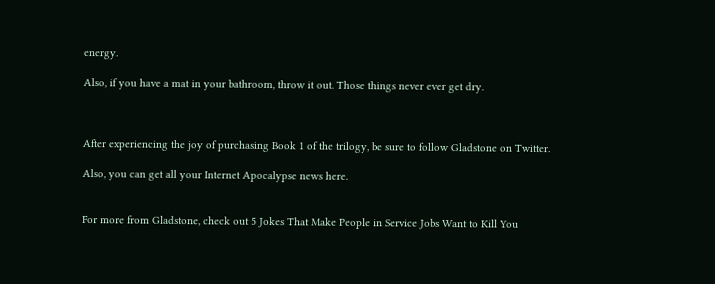energy.

Also, if you have a mat in your bathroom, throw it out. Those things never ever get dry.



After experiencing the joy of purchasing Book 1 of the trilogy, be sure to follow Gladstone on Twitter.

Also, you can get all your Internet Apocalypse news here.


For more from Gladstone, check out 5 Jokes That Make People in Service Jobs Want to Kill You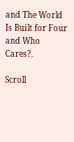and The World Is Built for Four and Who Cares?.

Scroll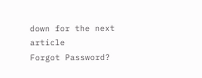down for the next article
Forgot Password?